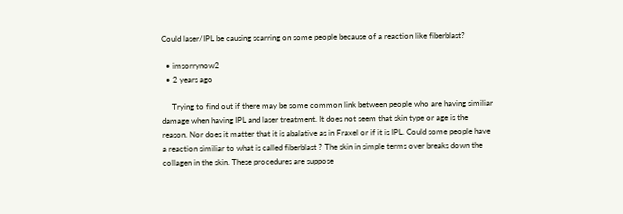Could laser/IPL be causing scarring on some people because of a reaction like fiberblast?

  • imsorrynow2
  • 2 years ago

     Trying to find out if there may be some common link between people who are having similiar damage when having IPL and laser treatment. It does not seem that skin type or age is the reason. Nor does it matter that it is abalative as in Fraxel or if it is IPL. Could some people have a reaction similiar to what is called fiberblast ? The skin in simple terms over breaks down the collagen in the skin. These procedures are suppose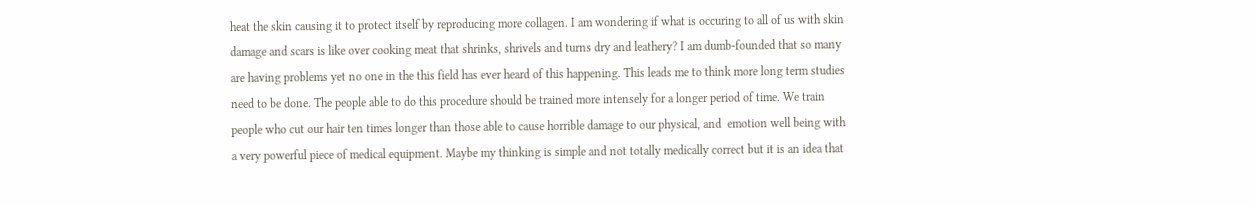heat the skin causing it to protect itself by reproducing more collagen. I am wondering if what is occuring to all of us with skin damage and scars is like over cooking meat that shrinks, shrivels and turns dry and leathery? I am dumb-founded that so many are having problems yet no one in the this field has ever heard of this happening. This leads me to think more long term studies need to be done. The people able to do this procedure should be trained more intensely for a longer period of time. We train people who cut our hair ten times longer than those able to cause horrible damage to our physical, and  emotion well being with a very powerful piece of medical equipment. Maybe my thinking is simple and not totally medically correct but it is an idea that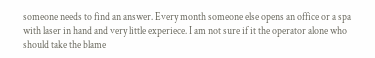someone needs to find an answer. Every month someone else opens an office or a spa with laser in hand and very little experiece. I am not sure if it the operator alone who should take the blame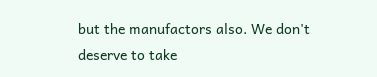but the manufactors also. We don't deserve to take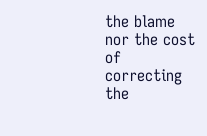the blame nor the cost of correcting the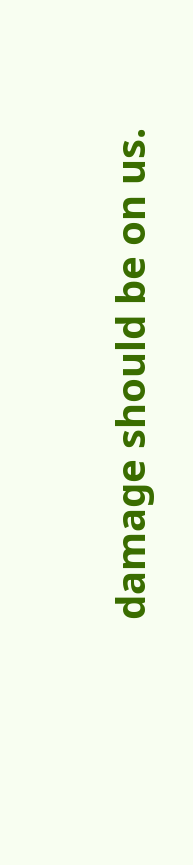damage should be on us.